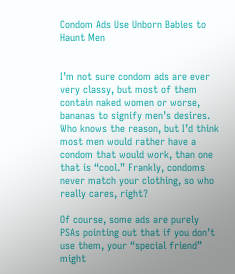Condom Ads Use Unborn Babies to Haunt Men


I’m not sure condom ads are ever very classy, but most of them contain naked women or worse, bananas to signify men’s desires. Who knows the reason, but I’d think most men would rather have a condom that would work, than one that is “cool.” Frankly, condoms never match your clothing, so who really cares, right?

Of course, some ads are purely PSAs pointing out that if you don’t use them, your “special friend” might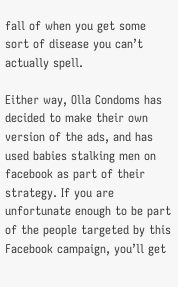fall of when you get some sort of disease you can’t actually spell.

Either way, Olla Condoms has decided to make their own version of the ads, and has used babies stalking men on facebook as part of their strategy. If you are unfortunate enough to be part of the people targeted by this Facebook campaign, you’ll get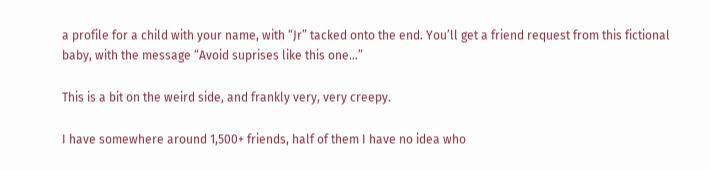a profile for a child with your name, with “Jr” tacked onto the end. You’ll get a friend request from this fictional baby, with the message “Avoid suprises like this one…”

This is a bit on the weird side, and frankly very, very creepy.

I have somewhere around 1,500+ friends, half of them I have no idea who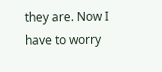they are. Now I have to worry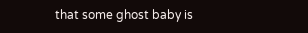that some ghost baby is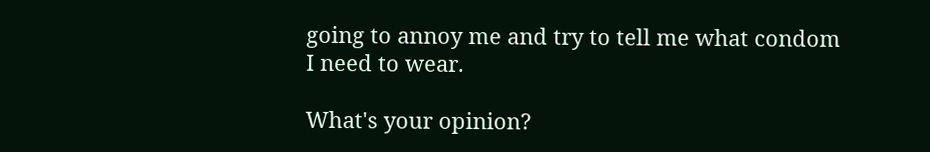going to annoy me and try to tell me what condom I need to wear.

What's your opinion?